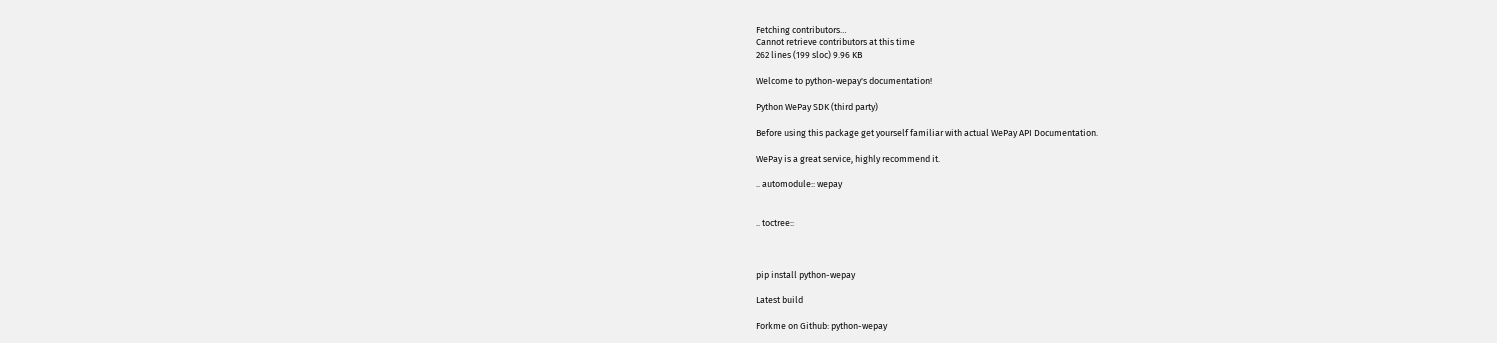Fetching contributors…
Cannot retrieve contributors at this time
262 lines (199 sloc) 9.96 KB

Welcome to python-wepay's documentation!

Python WePay SDK (third party)

Before using this package get yourself familiar with actual WePay API Documentation.

WePay is a great service, highly recommend it.

.. automodule:: wepay


.. toctree::



pip install python-wepay

Latest build

Forkme on Github: python-wepay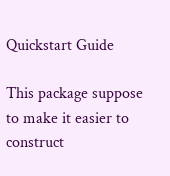Quickstart Guide

This package suppose to make it easier to construct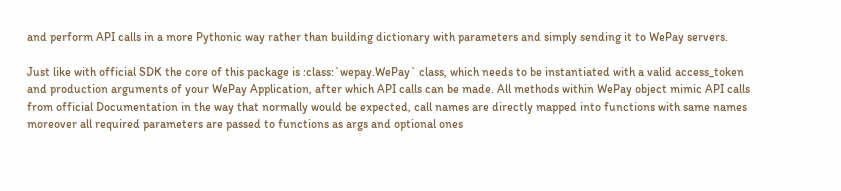and perform API calls in a more Pythonic way rather than building dictionary with parameters and simply sending it to WePay servers.

Just like with official SDK the core of this package is :class:`wepay.WePay` class, which needs to be instantiated with a valid access_token and production arguments of your WePay Application, after which API calls can be made. All methods within WePay object mimic API calls from official Documentation in the way that normally would be expected, call names are directly mapped into functions with same names moreover all required parameters are passed to functions as args and optional ones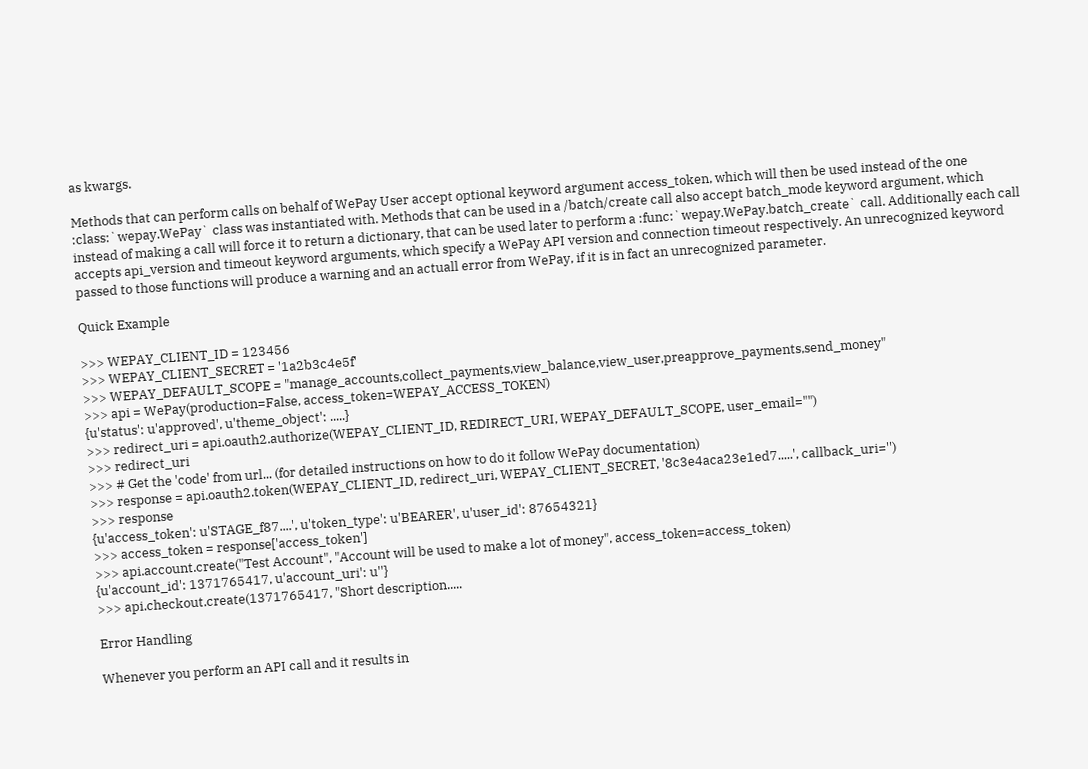as kwargs.

Methods that can perform calls on behalf of WePay User accept optional keyword argument access_token, which will then be used instead of the one :class:`wepay.WePay` class was instantiated with. Methods that can be used in a /batch/create call also accept batch_mode keyword argument, which instead of making a call will force it to return a dictionary, that can be used later to perform a :func:`wepay.WePay.batch_create` call. Additionally each call accepts api_version and timeout keyword arguments, which specify a WePay API version and connection timeout respectively. An unrecognized keyword passed to those functions will produce a warning and an actuall error from WePay, if it is in fact an unrecognized parameter.

Quick Example

>>> WEPAY_CLIENT_ID = 123456
>>> WEPAY_CLIENT_SECRET = '1a2b3c4e5f'
>>> WEPAY_DEFAULT_SCOPE = "manage_accounts,collect_payments,view_balance,view_user,preapprove_payments,send_money"
>>> api = WePay(production=False, access_token=WEPAY_ACCESS_TOKEN)
{u'status': u'approved', u'theme_object': .....}
>>> redirect_uri = api.oauth2.authorize(WEPAY_CLIENT_ID, REDIRECT_URI, WEPAY_DEFAULT_SCOPE, user_email="")
>>> redirect_uri
>>> # Get the 'code' from url... (for detailed instructions on how to do it follow WePay documentation)
>>> response = api.oauth2.token(WEPAY_CLIENT_ID, redirect_uri, WEPAY_CLIENT_SECRET, '8c3e4aca23e1ed7.....', callback_uri='')
>>> response
{u'access_token': u'STAGE_f87....', u'token_type': u'BEARER', u'user_id': 87654321}
>>> access_token = response['access_token']
>>> api.account.create("Test Account", "Account will be used to make a lot of money", access_token=access_token)
{u'account_id': 1371765417, u'account_uri': u''}
>>> api.checkout.create(1371765417, "Short description.....

Error Handling

Whenever you perform an API call and it results in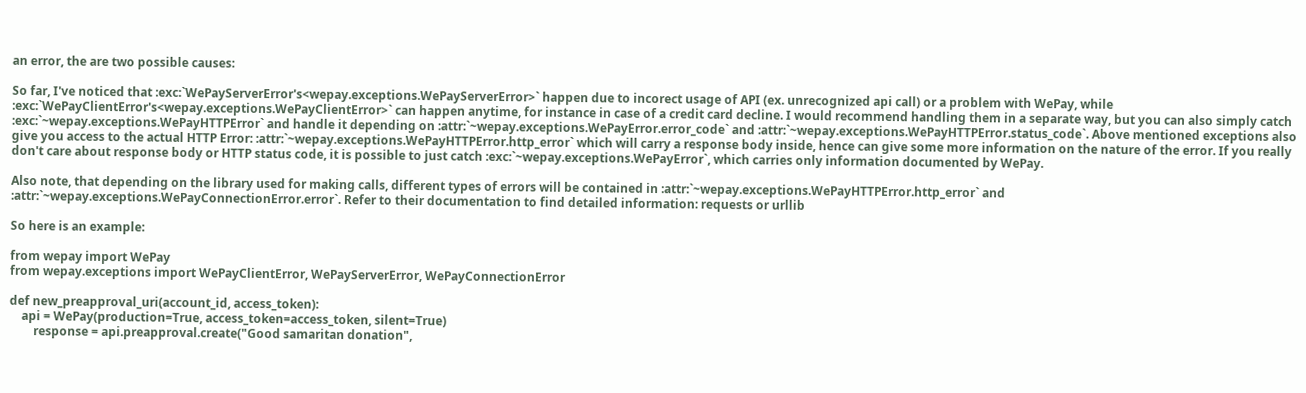an error, the are two possible causes:

So far, I've noticed that :exc:`WePayServerError's<wepay.exceptions.WePayServerError>` happen due to incorect usage of API (ex. unrecognized api call) or a problem with WePay, while :exc:`WePayClientError's<wepay.exceptions.WePayClientError>` can happen anytime, for instance in case of a credit card decline. I would recommend handling them in a separate way, but you can also simply catch :exc:`~wepay.exceptions.WePayHTTPError` and handle it depending on :attr:`~wepay.exceptions.WePayError.error_code` and :attr:`~wepay.exceptions.WePayHTTPError.status_code`. Above mentioned exceptions also give you access to the actual HTTP Error: :attr:`~wepay.exceptions.WePayHTTPError.http_error` which will carry a response body inside, hence can give some more information on the nature of the error. If you really don't care about response body or HTTP status code, it is possible to just catch :exc:`~wepay.exceptions.WePayError`, which carries only information documented by WePay.

Also note, that depending on the library used for making calls, different types of errors will be contained in :attr:`~wepay.exceptions.WePayHTTPError.http_error` and :attr:`~wepay.exceptions.WePayConnectionError.error`. Refer to their documentation to find detailed information: requests or urllib

So here is an example:

from wepay import WePay
from wepay.exceptions import WePayClientError, WePayServerError, WePayConnectionError

def new_preapproval_uri(account_id, access_token):
    api = WePay(production=True, access_token=access_token, silent=True)
        response = api.preapproval.create("Good samaritan donation",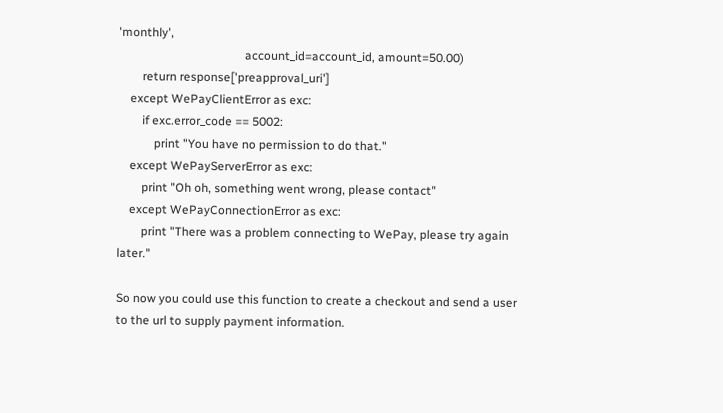'monthly',
                                          account_id=account_id, amount=50.00)
        return response['preapproval_uri']
    except WePayClientError as exc:
        if exc.error_code == 5002:
            print "You have no permission to do that."
    except WePayServerError as exc:
        print "Oh oh, something went wrong, please contact"
    except WePayConnectionError as exc:
        print "There was a problem connecting to WePay, please try again later."

So now you could use this function to create a checkout and send a user to the url to supply payment information.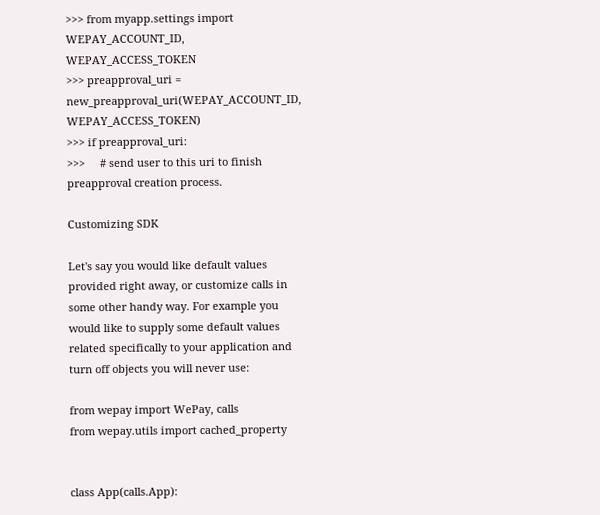>>> from myapp.settings import WEPAY_ACCOUNT_ID, WEPAY_ACCESS_TOKEN
>>> preapproval_uri = new_preapproval_uri(WEPAY_ACCOUNT_ID, WEPAY_ACCESS_TOKEN)
>>> if preapproval_uri:
>>>     # send user to this uri to finish preapproval creation process.

Customizing SDK

Let's say you would like default values provided right away, or customize calls in some other handy way. For example you would like to supply some default values related specifically to your application and turn off objects you will never use:

from wepay import WePay, calls
from wepay.utils import cached_property


class App(calls.App):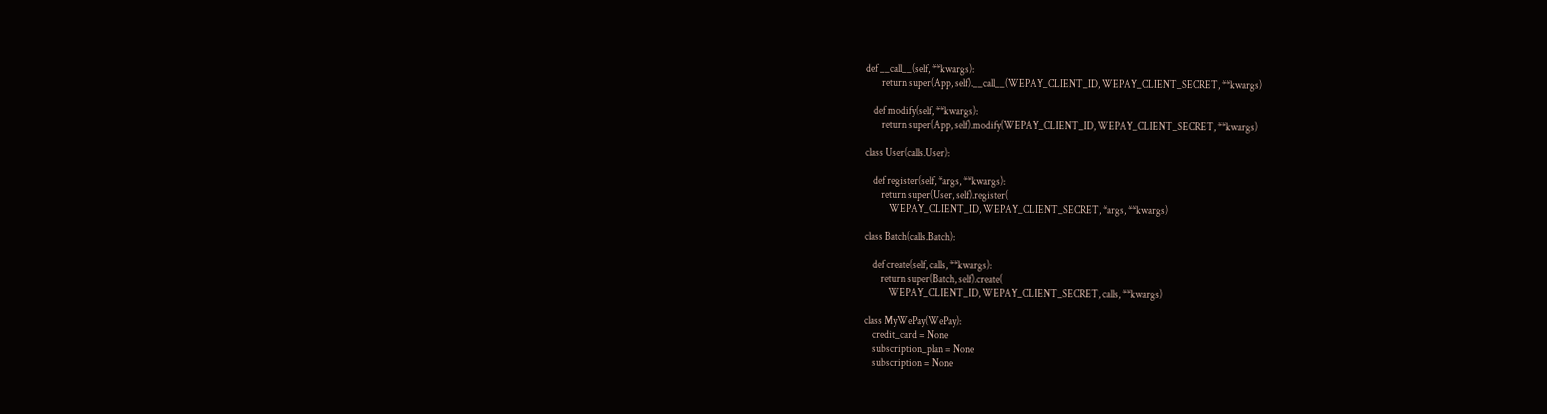def __call__(self, **kwargs):
        return super(App, self).__call__(WEPAY_CLIENT_ID, WEPAY_CLIENT_SECRET, **kwargs)

    def modify(self, **kwargs):
        return super(App, self).modify(WEPAY_CLIENT_ID, WEPAY_CLIENT_SECRET, **kwargs)

class User(calls.User):

    def register(self, *args, **kwargs):
        return super(User, self).register(
            WEPAY_CLIENT_ID, WEPAY_CLIENT_SECRET, *args, **kwargs)

class Batch(calls.Batch):

    def create(self, calls, **kwargs):
        return super(Batch, self).create(
            WEPAY_CLIENT_ID, WEPAY_CLIENT_SECRET, calls, **kwargs)

class MyWePay(WePay):
    credit_card = None
    subscription_plan = None
    subscription = None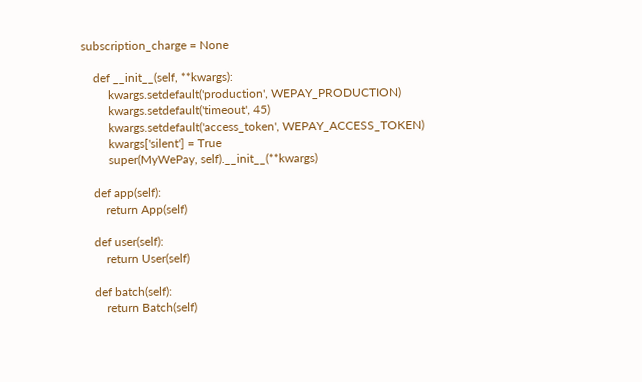subscription_charge = None

    def __init__(self, **kwargs):
         kwargs.setdefault('production', WEPAY_PRODUCTION)
         kwargs.setdefault('timeout', 45)
         kwargs.setdefault('access_token', WEPAY_ACCESS_TOKEN)
         kwargs['silent'] = True
         super(MyWePay, self).__init__(**kwargs)

    def app(self):
        return App(self)

    def user(self):
        return User(self)

    def batch(self):
        return Batch(self)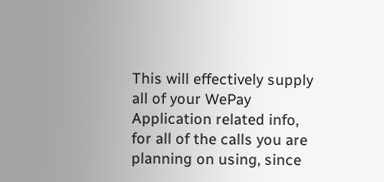This will effectively supply all of your WePay Application related info, for all of the calls you are planning on using, since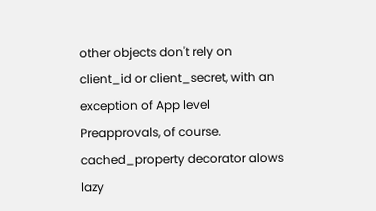other objects don't rely on client_id or client_secret, with an exception of App level Preapprovals, of course. cached_property decorator alows lazy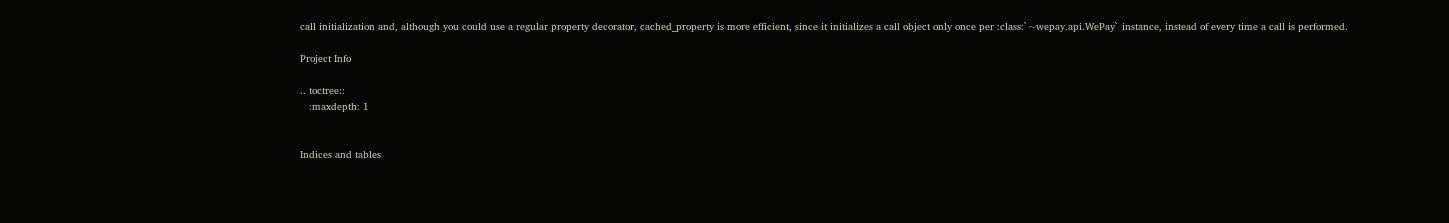call initialization and, although you could use a regular property decorator, cached_property is more efficient, since it initializes a call object only once per :class:`~wepay.api.WePay` instance, instead of every time a call is performed.

Project Info

.. toctree::
   :maxdepth: 1


Indices and tables